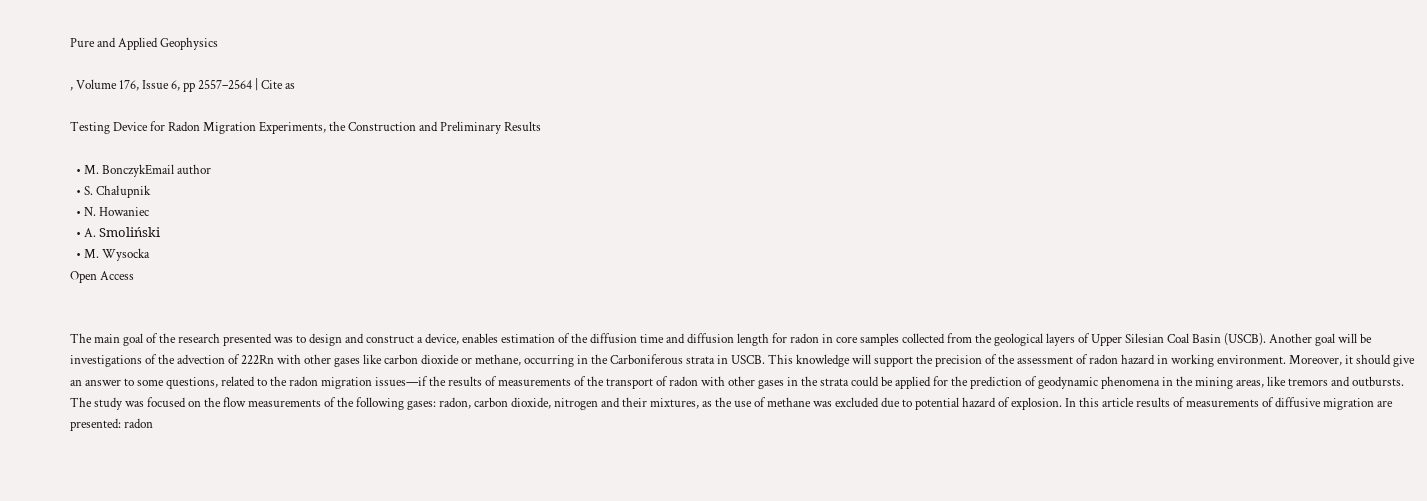Pure and Applied Geophysics

, Volume 176, Issue 6, pp 2557–2564 | Cite as

Testing Device for Radon Migration Experiments, the Construction and Preliminary Results

  • M. BonczykEmail author
  • S. Chałupnik
  • N. Howaniec
  • A. Smoliński
  • M. Wysocka
Open Access


The main goal of the research presented was to design and construct a device, enables estimation of the diffusion time and diffusion length for radon in core samples collected from the geological layers of Upper Silesian Coal Basin (USCB). Another goal will be investigations of the advection of 222Rn with other gases like carbon dioxide or methane, occurring in the Carboniferous strata in USCB. This knowledge will support the precision of the assessment of radon hazard in working environment. Moreover, it should give an answer to some questions, related to the radon migration issues—if the results of measurements of the transport of radon with other gases in the strata could be applied for the prediction of geodynamic phenomena in the mining areas, like tremors and outbursts. The study was focused on the flow measurements of the following gases: radon, carbon dioxide, nitrogen and their mixtures, as the use of methane was excluded due to potential hazard of explosion. In this article results of measurements of diffusive migration are presented: radon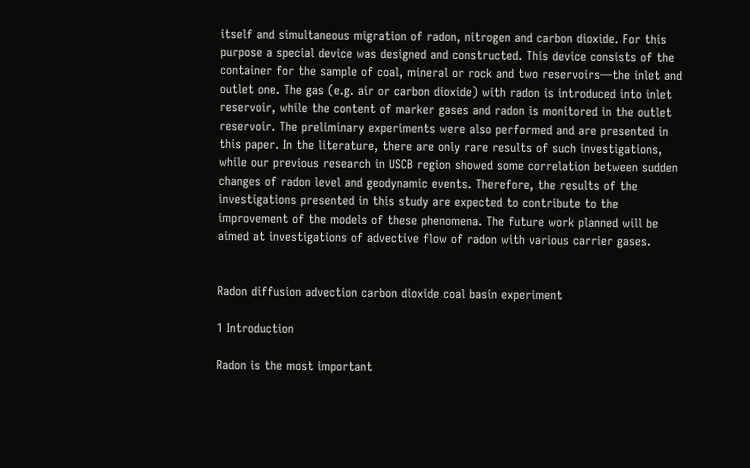itself and simultaneous migration of radon, nitrogen and carbon dioxide. For this purpose a special device was designed and constructed. This device consists of the container for the sample of coal, mineral or rock and two reservoirs—the inlet and outlet one. The gas (e.g. air or carbon dioxide) with radon is introduced into inlet reservoir, while the content of marker gases and radon is monitored in the outlet reservoir. The preliminary experiments were also performed and are presented in this paper. In the literature, there are only rare results of such investigations, while our previous research in USCB region showed some correlation between sudden changes of radon level and geodynamic events. Therefore, the results of the investigations presented in this study are expected to contribute to the improvement of the models of these phenomena. The future work planned will be aimed at investigations of advective flow of radon with various carrier gases.


Radon diffusion advection carbon dioxide coal basin experiment

1 Introduction

Radon is the most important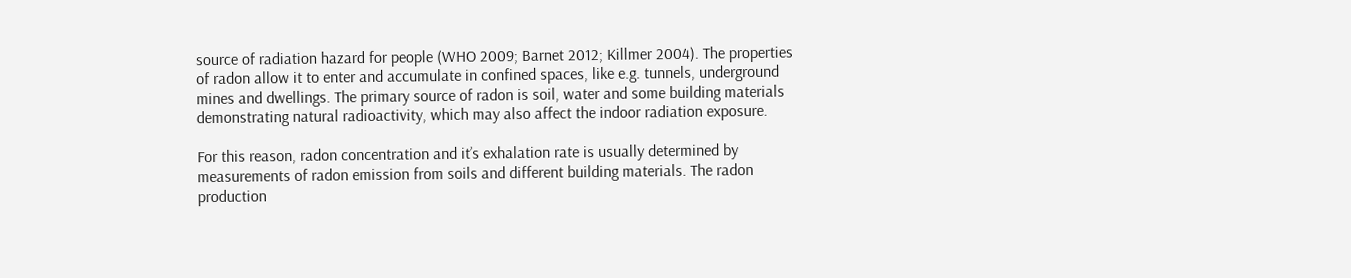source of radiation hazard for people (WHO 2009; Barnet 2012; Killmer 2004). The properties of radon allow it to enter and accumulate in confined spaces, like e.g. tunnels, underground mines and dwellings. The primary source of radon is soil, water and some building materials demonstrating natural radioactivity, which may also affect the indoor radiation exposure.

For this reason, radon concentration and it’s exhalation rate is usually determined by measurements of radon emission from soils and different building materials. The radon production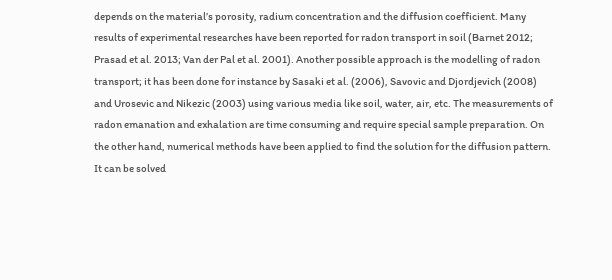depends on the material’s porosity, radium concentration and the diffusion coefficient. Many results of experimental researches have been reported for radon transport in soil (Barnet 2012; Prasad et al. 2013; Van der Pal et al. 2001). Another possible approach is the modelling of radon transport; it has been done for instance by Sasaki et al. (2006), Savovic and Djordjevich (2008) and Urosevic and Nikezic (2003) using various media like soil, water, air, etc. The measurements of radon emanation and exhalation are time consuming and require special sample preparation. On the other hand, numerical methods have been applied to find the solution for the diffusion pattern. It can be solved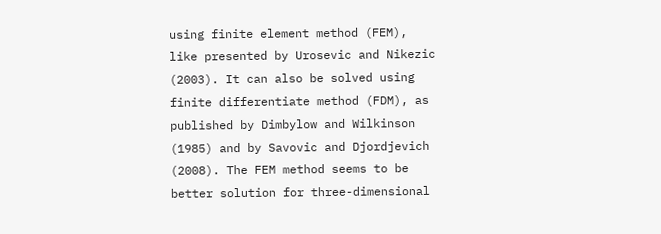using finite element method (FEM), like presented by Urosevic and Nikezic (2003). It can also be solved using finite differentiate method (FDM), as published by Dimbylow and Wilkinson (1985) and by Savovic and Djordjevich (2008). The FEM method seems to be better solution for three-dimensional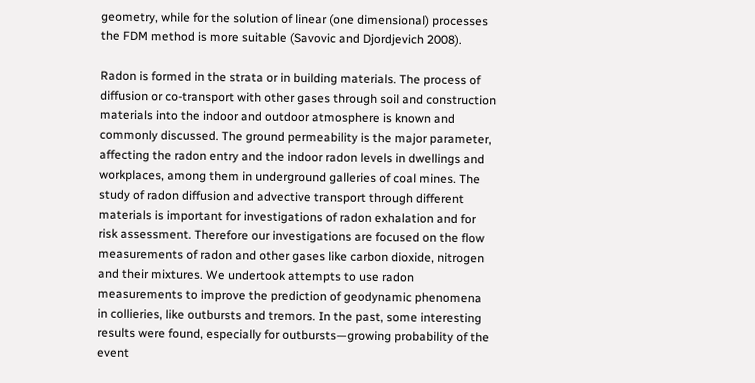geometry, while for the solution of linear (one dimensional) processes the FDM method is more suitable (Savovic and Djordjevich 2008).

Radon is formed in the strata or in building materials. The process of diffusion or co-transport with other gases through soil and construction materials into the indoor and outdoor atmosphere is known and commonly discussed. The ground permeability is the major parameter, affecting the radon entry and the indoor radon levels in dwellings and workplaces, among them in underground galleries of coal mines. The study of radon diffusion and advective transport through different materials is important for investigations of radon exhalation and for risk assessment. Therefore our investigations are focused on the flow measurements of radon and other gases like carbon dioxide, nitrogen and their mixtures. We undertook attempts to use radon measurements to improve the prediction of geodynamic phenomena in collieries, like outbursts and tremors. In the past, some interesting results were found, especially for outbursts—growing probability of the event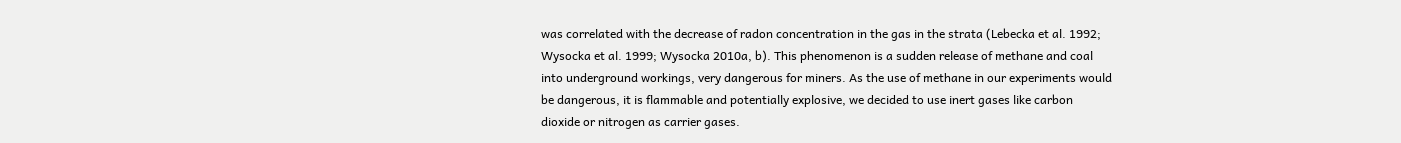was correlated with the decrease of radon concentration in the gas in the strata (Lebecka et al. 1992; Wysocka et al. 1999; Wysocka 2010a, b). This phenomenon is a sudden release of methane and coal into underground workings, very dangerous for miners. As the use of methane in our experiments would be dangerous, it is flammable and potentially explosive, we decided to use inert gases like carbon dioxide or nitrogen as carrier gases.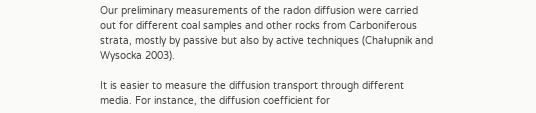Our preliminary measurements of the radon diffusion were carried out for different coal samples and other rocks from Carboniferous strata, mostly by passive but also by active techniques (Chałupnik and Wysocka 2003).

It is easier to measure the diffusion transport through different media. For instance, the diffusion coefficient for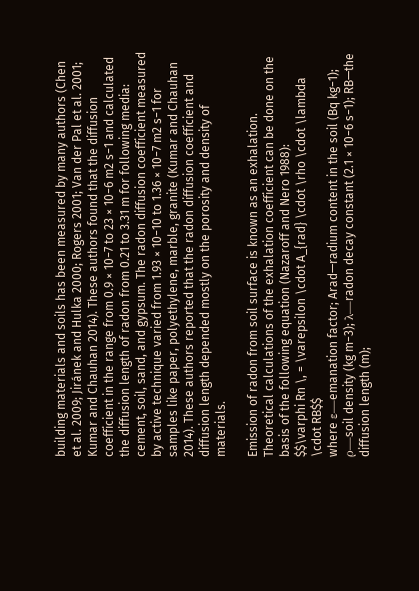building materials and soils has been measured by many authors (Chen et al. 2009; Jiránek and Hulka 2000; Rogers 2001; Van der Pal et al. 2001; Kumar and Chauhan 2014). These authors found that the diffusion coefficient in the range from 0.9 × 10−7 to 23 × 10−6 m2 s−1 and calculated the diffusion length of radon from 0.21 to 3.31 m for following media: cement, soil, sand, and gypsum. The radon diffusion coefficient measured by active technique varied from 1.93 × 10−10 to 1.36 × 10−7 m2 s−1 for samples like paper, polyethylene, marble, granite (Kumar and Chauhan 2014). These authors reported that the radon diffusion coefficient and diffusion length depended mostly on the porosity and density of materials.

Emission of radon from soil surface is known as an exhalation. Theoretical calculations of the exhalation coefficient can be done on the basis of the following equation (Nazaroff and Nero 1988):
$$\varphi Rn \, = \varepsilon \cdot A_{rad} \cdot \rho \cdot \lambda \cdot RB$$
where ε—emanation factor; Arad—radium content in the soil (Bq kg−1); ρ—soil density (kg m−3); λ—radon decay constant (2.1 × 10−6 s−1); RB—the diffusion length (m);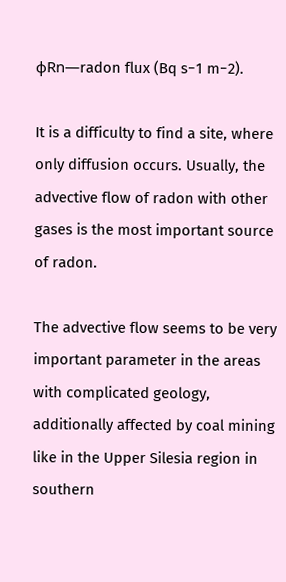φRn—radon flux (Bq s−1 m−2).

It is a difficulty to find a site, where only diffusion occurs. Usually, the advective flow of radon with other gases is the most important source of radon.

The advective flow seems to be very important parameter in the areas with complicated geology, additionally affected by coal mining like in the Upper Silesia region in southern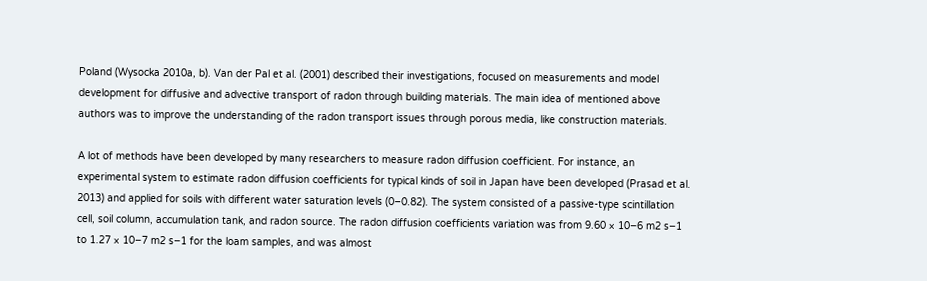Poland (Wysocka 2010a, b). Van der Pal et al. (2001) described their investigations, focused on measurements and model development for diffusive and advective transport of radon through building materials. The main idea of mentioned above authors was to improve the understanding of the radon transport issues through porous media, like construction materials.

A lot of methods have been developed by many researchers to measure radon diffusion coefficient. For instance, an experimental system to estimate radon diffusion coefficients for typical kinds of soil in Japan have been developed (Prasad et al. 2013) and applied for soils with different water saturation levels (0–0.82). The system consisted of a passive-type scintillation cell, soil column, accumulation tank, and radon source. The radon diffusion coefficients variation was from 9.60 × 10−6 m2 s−1 to 1.27 × 10−7 m2 s−1 for the loam samples, and was almost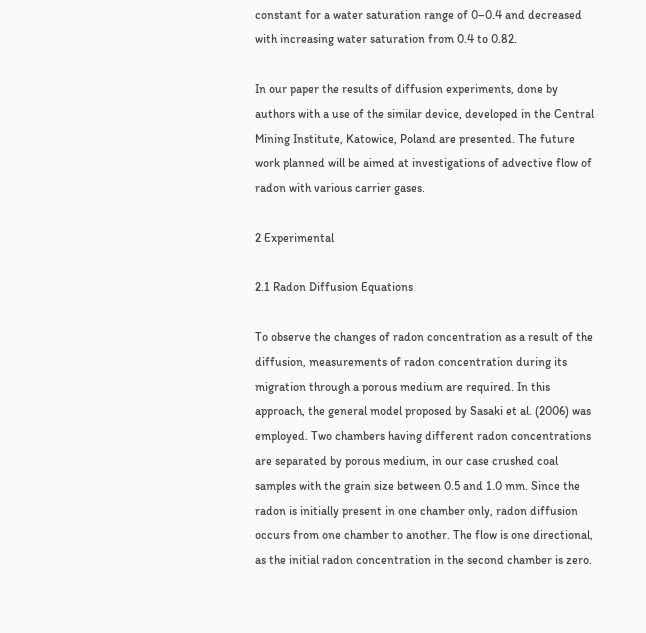constant for a water saturation range of 0–0.4 and decreased with increasing water saturation from 0.4 to 0.82.

In our paper the results of diffusion experiments, done by authors with a use of the similar device, developed in the Central Mining Institute, Katowice, Poland are presented. The future work planned will be aimed at investigations of advective flow of radon with various carrier gases.

2 Experimental

2.1 Radon Diffusion Equations

To observe the changes of radon concentration as a result of the diffusion, measurements of radon concentration during its migration through a porous medium are required. In this approach, the general model proposed by Sasaki et al. (2006) was employed. Two chambers having different radon concentrations are separated by porous medium, in our case crushed coal samples with the grain size between 0.5 and 1.0 mm. Since the radon is initially present in one chamber only, radon diffusion occurs from one chamber to another. The flow is one directional, as the initial radon concentration in the second chamber is zero.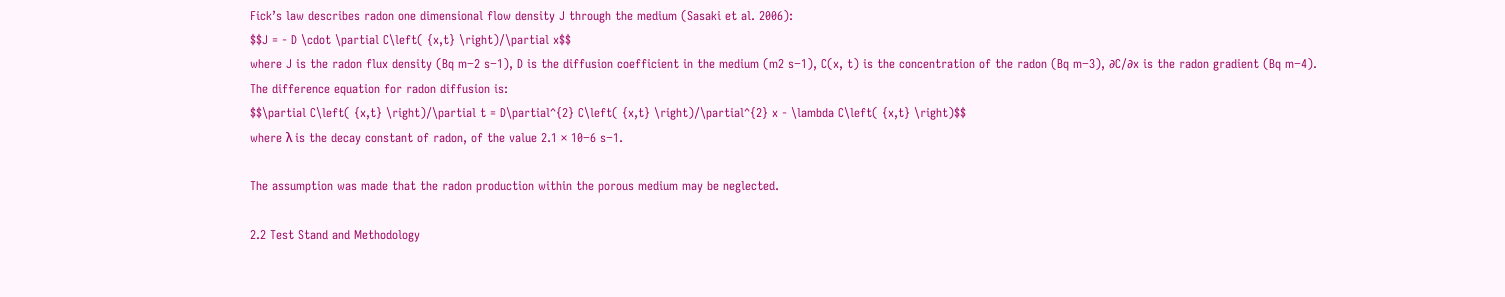Fick’s law describes radon one dimensional flow density J through the medium (Sasaki et al. 2006):
$$J = - D \cdot \partial C\left( {x,t} \right)/\partial x$$
where J is the radon flux density (Bq m−2 s−1), D is the diffusion coefficient in the medium (m2 s−1), C(x, t) is the concentration of the radon (Bq m−3), ∂C/∂x is the radon gradient (Bq m−4).
The difference equation for radon diffusion is:
$$\partial C\left( {x,t} \right)/\partial t = D\partial^{2} C\left( {x,t} \right)/\partial^{2} x - \lambda C\left( {x,t} \right)$$
where λ is the decay constant of radon, of the value 2.1 × 10−6 s−1.

The assumption was made that the radon production within the porous medium may be neglected.

2.2 Test Stand and Methodology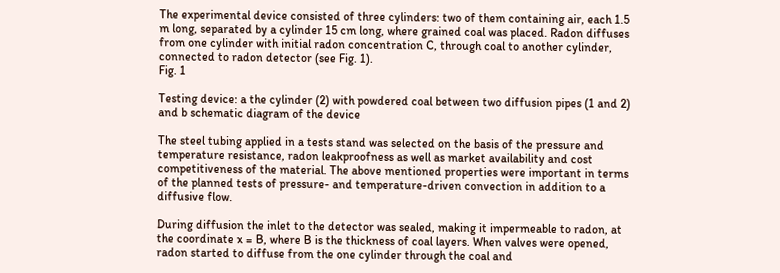The experimental device consisted of three cylinders: two of them containing air, each 1.5 m long, separated by a cylinder 15 cm long, where grained coal was placed. Radon diffuses from one cylinder with initial radon concentration C, through coal to another cylinder, connected to radon detector (see Fig. 1).
Fig. 1

Testing device: a the cylinder (2) with powdered coal between two diffusion pipes (1 and 2) and b schematic diagram of the device

The steel tubing applied in a tests stand was selected on the basis of the pressure and temperature resistance, radon leakproofness as well as market availability and cost competitiveness of the material. The above mentioned properties were important in terms of the planned tests of pressure- and temperature-driven convection in addition to a diffusive flow.

During diffusion the inlet to the detector was sealed, making it impermeable to radon, at the coordinate x = B, where B is the thickness of coal layers. When valves were opened, radon started to diffuse from the one cylinder through the coal and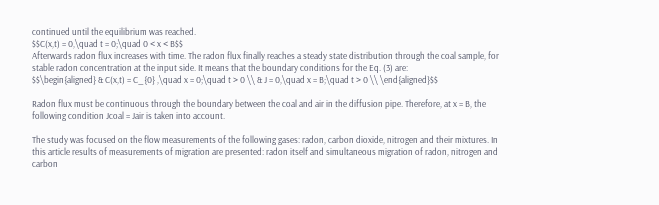continued until the equilibrium was reached.
$$C(x,t) = 0,\quad t = 0;\quad 0 < x < B$$
Afterwards radon flux increases with time. The radon flux finally reaches a steady state distribution through the coal sample, for stable radon concentration at the input side. It means that the boundary conditions for the Eq. (3) are:
$$\begin{aligned} & C(x,t) = C_{0} ,\quad x = 0;\quad t > 0 \\ & J = 0,\quad x = B;\quad t > 0 \\ \end{aligned}$$

Radon flux must be continuous through the boundary between the coal and air in the diffusion pipe. Therefore, at x = B, the following condition Jcoal = Jair is taken into account.

The study was focused on the flow measurements of the following gases: radon, carbon dioxide, nitrogen and their mixtures. In this article results of measurements of migration are presented: radon itself and simultaneous migration of radon, nitrogen and carbon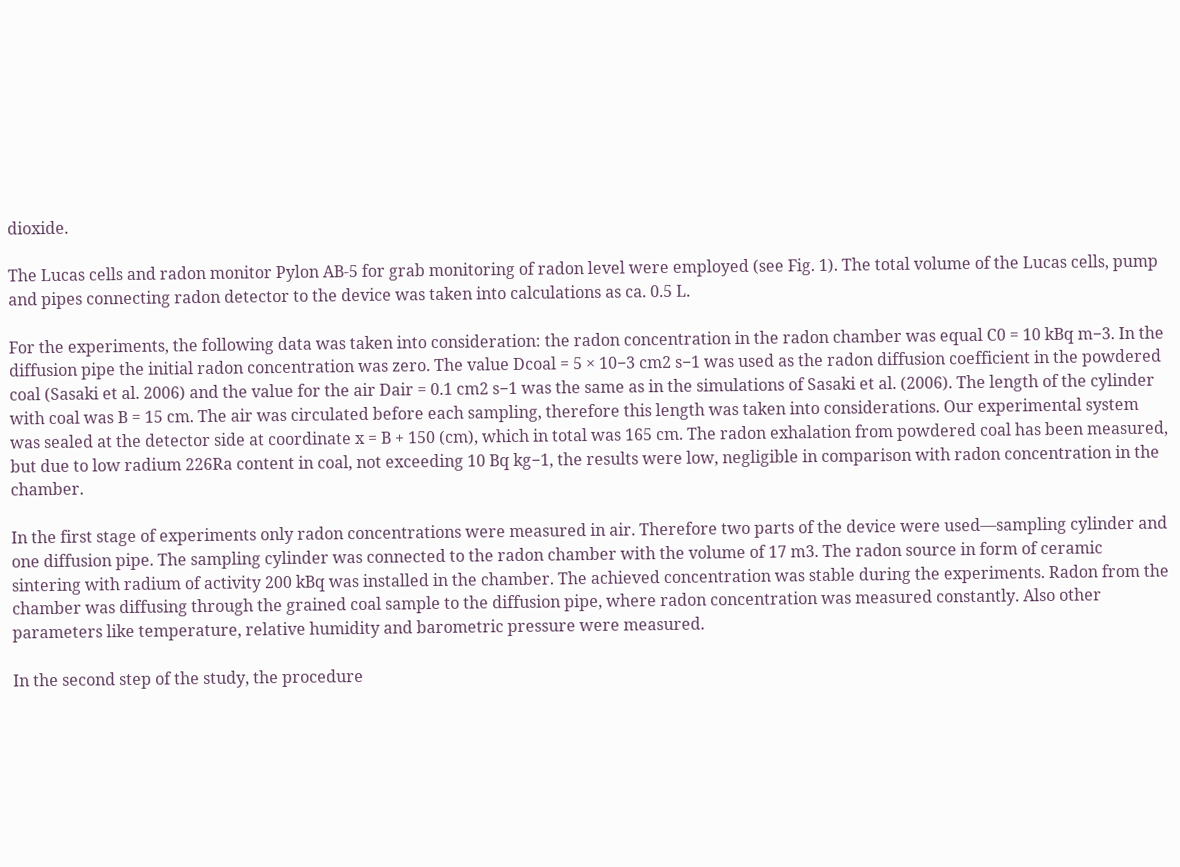dioxide.

The Lucas cells and radon monitor Pylon AB-5 for grab monitoring of radon level were employed (see Fig. 1). The total volume of the Lucas cells, pump and pipes connecting radon detector to the device was taken into calculations as ca. 0.5 L.

For the experiments, the following data was taken into consideration: the radon concentration in the radon chamber was equal C0 = 10 kBq m−3. In the diffusion pipe the initial radon concentration was zero. The value Dcoal = 5 × 10−3 cm2 s−1 was used as the radon diffusion coefficient in the powdered coal (Sasaki et al. 2006) and the value for the air Dair = 0.1 cm2 s−1 was the same as in the simulations of Sasaki et al. (2006). The length of the cylinder with coal was B = 15 cm. The air was circulated before each sampling, therefore this length was taken into considerations. Our experimental system was sealed at the detector side at coordinate x = B + 150 (cm), which in total was 165 cm. The radon exhalation from powdered coal has been measured, but due to low radium 226Ra content in coal, not exceeding 10 Bq kg−1, the results were low, negligible in comparison with radon concentration in the chamber.

In the first stage of experiments only radon concentrations were measured in air. Therefore two parts of the device were used—sampling cylinder and one diffusion pipe. The sampling cylinder was connected to the radon chamber with the volume of 17 m3. The radon source in form of ceramic sintering with radium of activity 200 kBq was installed in the chamber. The achieved concentration was stable during the experiments. Radon from the chamber was diffusing through the grained coal sample to the diffusion pipe, where radon concentration was measured constantly. Also other parameters like temperature, relative humidity and barometric pressure were measured.

In the second step of the study, the procedure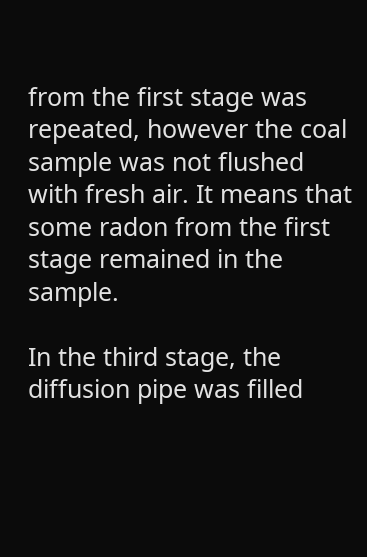from the first stage was repeated, however the coal sample was not flushed with fresh air. It means that some radon from the first stage remained in the sample.

In the third stage, the diffusion pipe was filled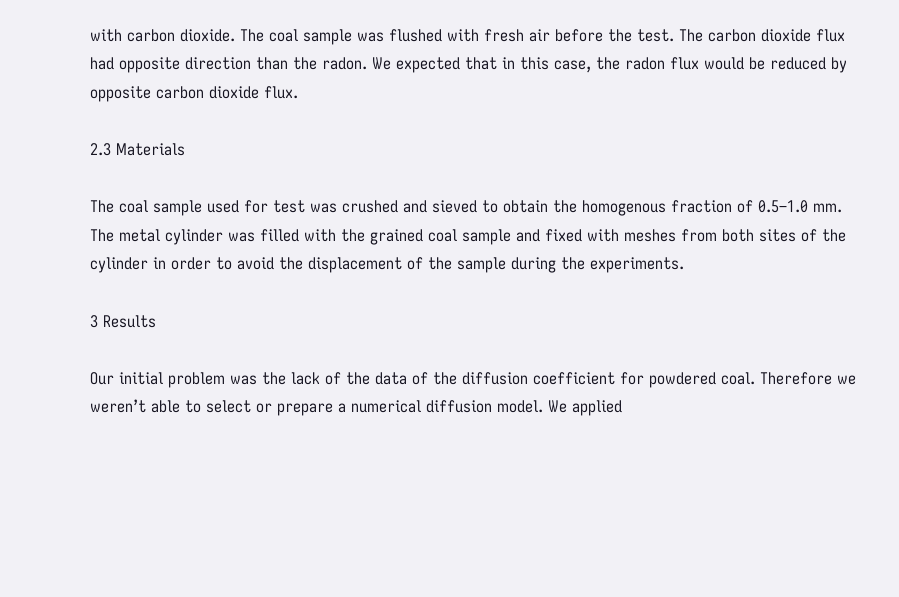with carbon dioxide. The coal sample was flushed with fresh air before the test. The carbon dioxide flux had opposite direction than the radon. We expected that in this case, the radon flux would be reduced by opposite carbon dioxide flux.

2.3 Materials

The coal sample used for test was crushed and sieved to obtain the homogenous fraction of 0.5–1.0 mm. The metal cylinder was filled with the grained coal sample and fixed with meshes from both sites of the cylinder in order to avoid the displacement of the sample during the experiments.

3 Results

Our initial problem was the lack of the data of the diffusion coefficient for powdered coal. Therefore we weren’t able to select or prepare a numerical diffusion model. We applied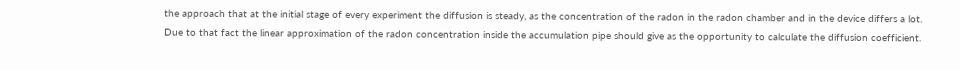the approach that at the initial stage of every experiment the diffusion is steady, as the concentration of the radon in the radon chamber and in the device differs a lot. Due to that fact the linear approximation of the radon concentration inside the accumulation pipe should give as the opportunity to calculate the diffusion coefficient.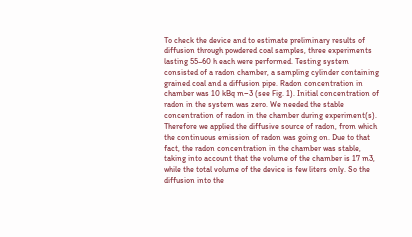To check the device and to estimate preliminary results of diffusion through powdered coal samples, three experiments lasting 55–60 h each were performed. Testing system consisted of a radon chamber, a sampling cylinder containing grained coal and a diffusion pipe. Radon concentration in chamber was 10 kBq m−3 (see Fig. 1). Initial concentration of radon in the system was zero. We needed the stable concentration of radon in the chamber during experiment(s). Therefore we applied the diffusive source of radon, from which the continuous emission of radon was going on. Due to that fact, the radon concentration in the chamber was stable, taking into account that the volume of the chamber is 17 m3, while the total volume of the device is few liters only. So the diffusion into the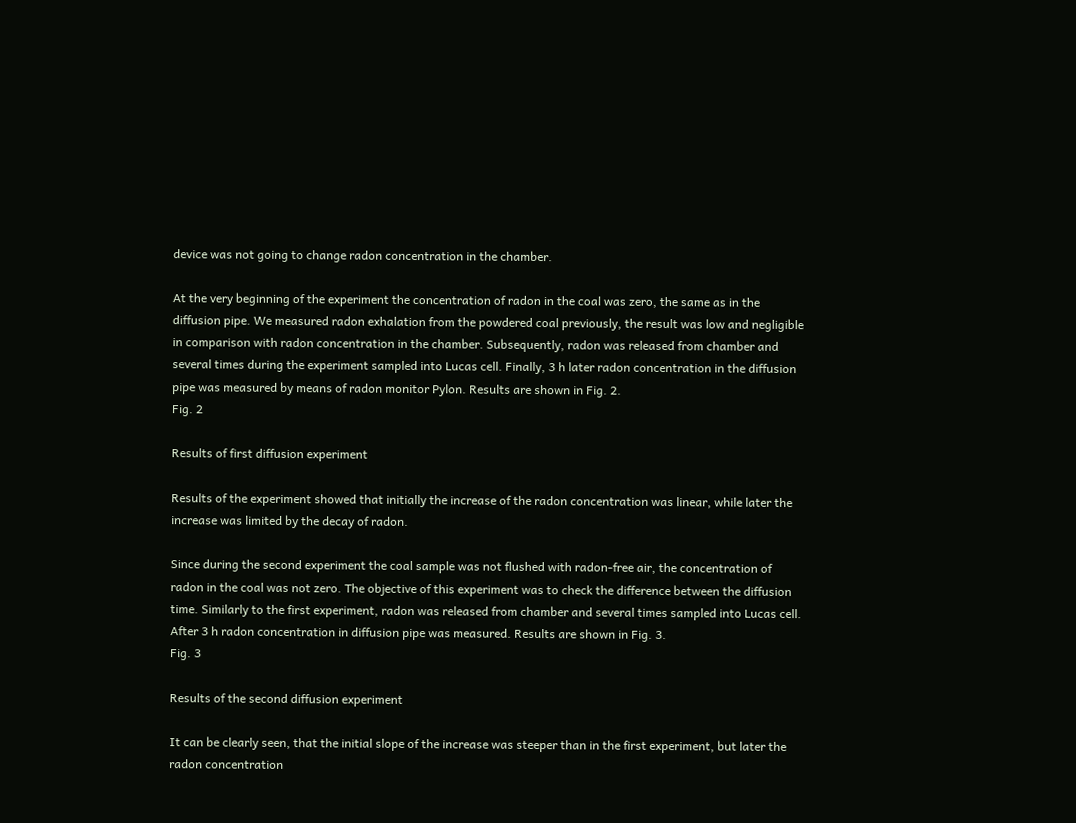device was not going to change radon concentration in the chamber.

At the very beginning of the experiment the concentration of radon in the coal was zero, the same as in the diffusion pipe. We measured radon exhalation from the powdered coal previously, the result was low and negligible in comparison with radon concentration in the chamber. Subsequently, radon was released from chamber and several times during the experiment sampled into Lucas cell. Finally, 3 h later radon concentration in the diffusion pipe was measured by means of radon monitor Pylon. Results are shown in Fig. 2.
Fig. 2

Results of first diffusion experiment

Results of the experiment showed that initially the increase of the radon concentration was linear, while later the increase was limited by the decay of radon.

Since during the second experiment the coal sample was not flushed with radon-free air, the concentration of radon in the coal was not zero. The objective of this experiment was to check the difference between the diffusion time. Similarly to the first experiment, radon was released from chamber and several times sampled into Lucas cell. After 3 h radon concentration in diffusion pipe was measured. Results are shown in Fig. 3.
Fig. 3

Results of the second diffusion experiment

It can be clearly seen, that the initial slope of the increase was steeper than in the first experiment, but later the radon concentration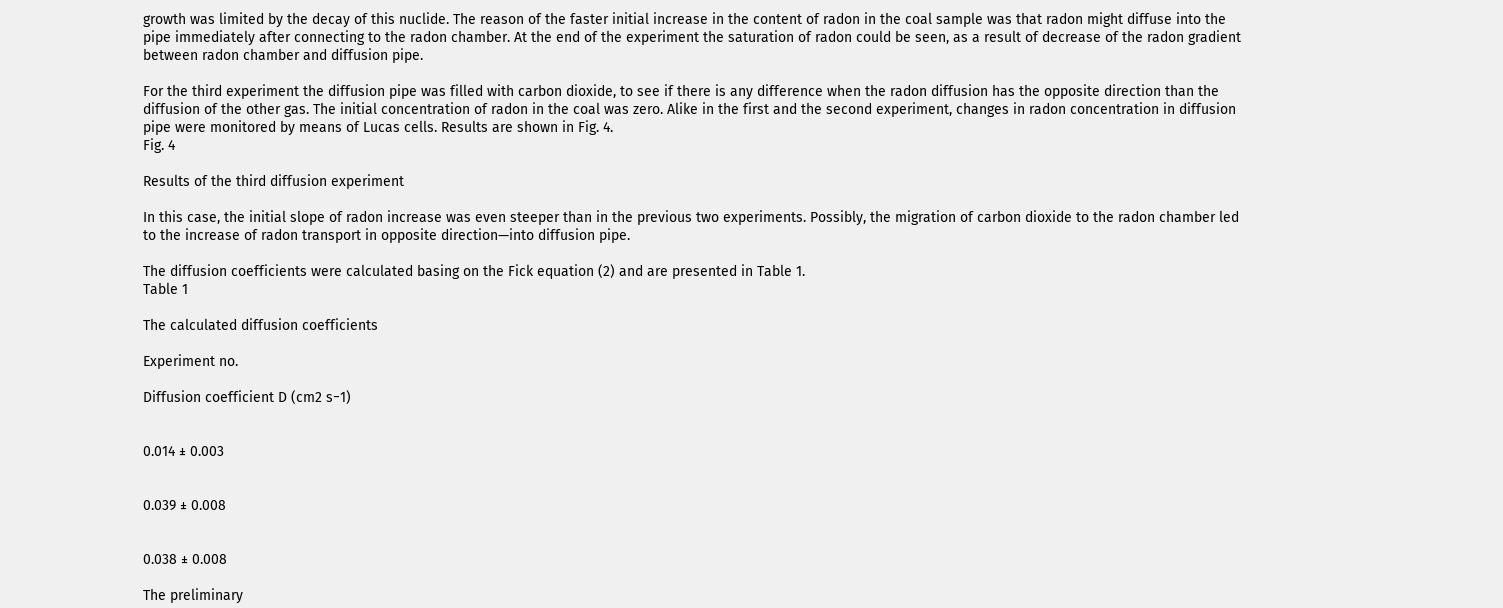growth was limited by the decay of this nuclide. The reason of the faster initial increase in the content of radon in the coal sample was that radon might diffuse into the pipe immediately after connecting to the radon chamber. At the end of the experiment the saturation of radon could be seen, as a result of decrease of the radon gradient between radon chamber and diffusion pipe.

For the third experiment the diffusion pipe was filled with carbon dioxide, to see if there is any difference when the radon diffusion has the opposite direction than the diffusion of the other gas. The initial concentration of radon in the coal was zero. Alike in the first and the second experiment, changes in radon concentration in diffusion pipe were monitored by means of Lucas cells. Results are shown in Fig. 4.
Fig. 4

Results of the third diffusion experiment

In this case, the initial slope of radon increase was even steeper than in the previous two experiments. Possibly, the migration of carbon dioxide to the radon chamber led to the increase of radon transport in opposite direction—into diffusion pipe.

The diffusion coefficients were calculated basing on the Fick equation (2) and are presented in Table 1.
Table 1

The calculated diffusion coefficients

Experiment no.

Diffusion coefficient D (cm2 s−1)


0.014 ± 0.003


0.039 ± 0.008


0.038 ± 0.008

The preliminary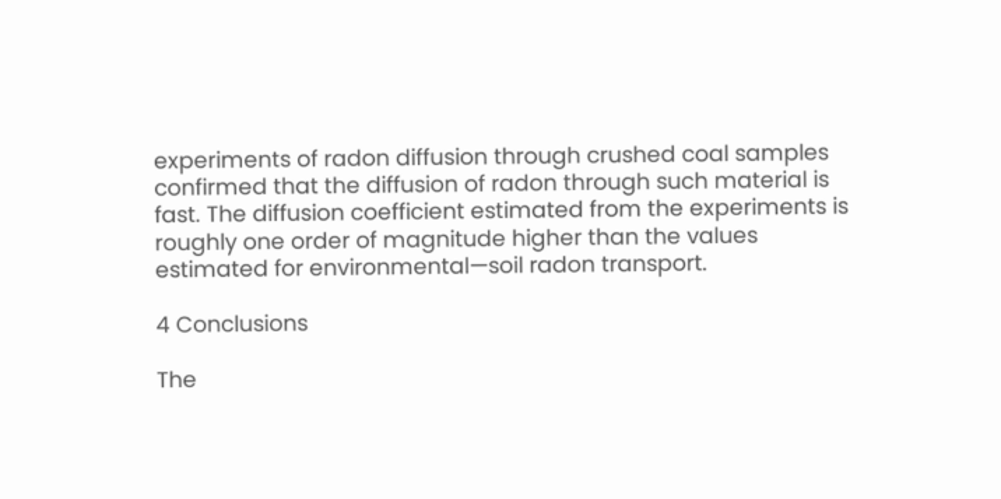experiments of radon diffusion through crushed coal samples confirmed that the diffusion of radon through such material is fast. The diffusion coefficient estimated from the experiments is roughly one order of magnitude higher than the values estimated for environmental—soil radon transport.

4 Conclusions

The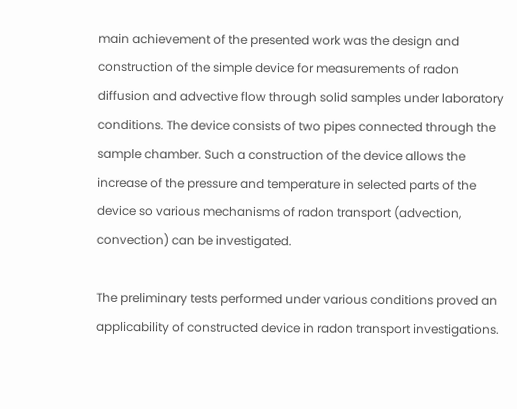main achievement of the presented work was the design and construction of the simple device for measurements of radon diffusion and advective flow through solid samples under laboratory conditions. The device consists of two pipes connected through the sample chamber. Such a construction of the device allows the increase of the pressure and temperature in selected parts of the device so various mechanisms of radon transport (advection, convection) can be investigated.

The preliminary tests performed under various conditions proved an applicability of constructed device in radon transport investigations.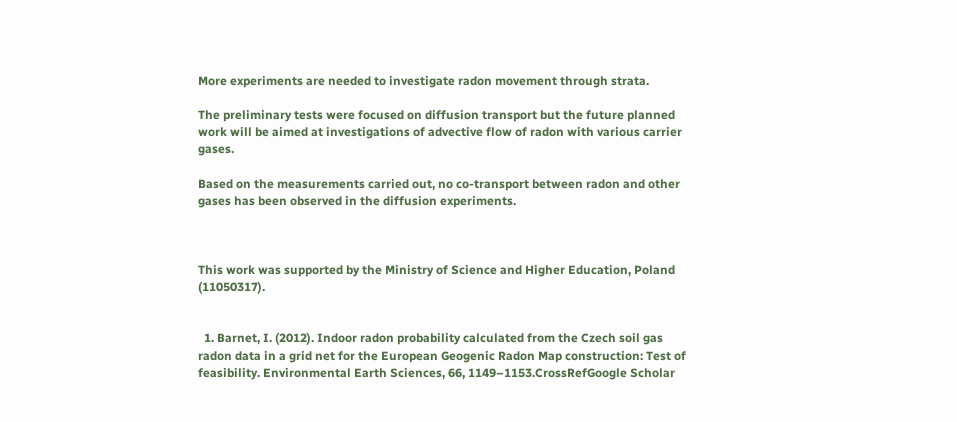More experiments are needed to investigate radon movement through strata.

The preliminary tests were focused on diffusion transport but the future planned work will be aimed at investigations of advective flow of radon with various carrier gases.

Based on the measurements carried out, no co-transport between radon and other gases has been observed in the diffusion experiments.



This work was supported by the Ministry of Science and Higher Education, Poland (11050317).


  1. Barnet, I. (2012). Indoor radon probability calculated from the Czech soil gas radon data in a grid net for the European Geogenic Radon Map construction: Test of feasibility. Environmental Earth Sciences, 66, 1149–1153.CrossRefGoogle Scholar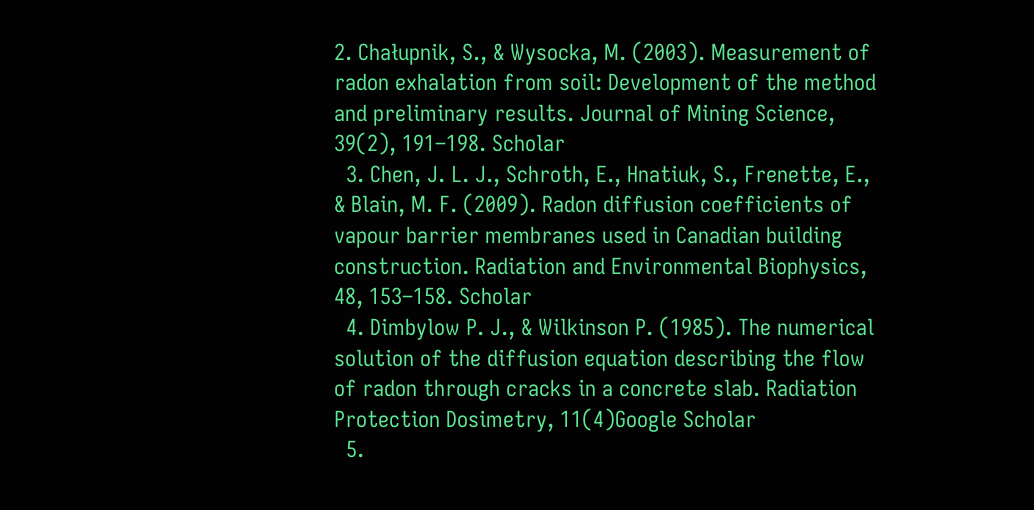2. Chałupnik, S., & Wysocka, M. (2003). Measurement of radon exhalation from soil: Development of the method and preliminary results. Journal of Mining Science, 39(2), 191–198. Scholar
  3. Chen, J. L. J., Schroth, E., Hnatiuk, S., Frenette, E., & Blain, M. F. (2009). Radon diffusion coefficients of vapour barrier membranes used in Canadian building construction. Radiation and Environmental Biophysics, 48, 153–158. Scholar
  4. Dimbylow P. J., & Wilkinson P. (1985). The numerical solution of the diffusion equation describing the flow of radon through cracks in a concrete slab. Radiation Protection Dosimetry, 11(4)Google Scholar
  5.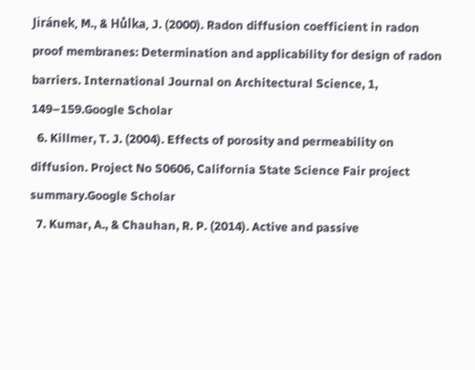Jiránek, M., & Hůlka, J. (2000). Radon diffusion coefficient in radon proof membranes: Determination and applicability for design of radon barriers. International Journal on Architectural Science, 1, 149–159.Google Scholar
  6. Killmer, T. J. (2004). Effects of porosity and permeability on diffusion. Project No S0606, California State Science Fair project summary.Google Scholar
  7. Kumar, A., & Chauhan, R. P. (2014). Active and passive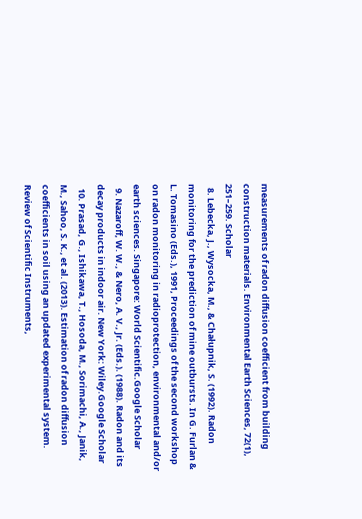measurements of radon diffusion coefficient from building construction materials. Environmental Earth Sciences, 72(1), 251–259. Scholar
  8. Lebecka, J., Wysocka, M., & Chałupnik, S. (1992). Radon monitoring for the prediction of mine outbursts. In G. Furlan & L. Tomasino (Eds.), 1991, Proceedings of the second workshop on radon monitoring in radioprotection, environmental and/or earth sciences. Singapore: World Scientific.Google Scholar
  9. Nazaroff, W. W., & Nero, A. V., Jr. (Eds.). (1988). Radon and its decay products in indoor air. New York: Wiley.Google Scholar
  10. Prasad, G., Ishikawa, T., Hosoda, M., Sorimachi, A., Janik, M., Sahoo, S. K., et al. (2013). Estimation of radon diffusion coefficients in soil using an updated experimental system. Review of Scientific Instruments,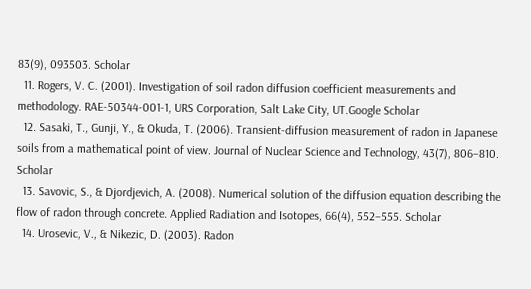83(9), 093503. Scholar
  11. Rogers, V. C. (2001). Investigation of soil radon diffusion coefficient measurements and methodology. RAE-50344-001-1, URS Corporation, Salt Lake City, UT.Google Scholar
  12. Sasaki, T., Gunji, Y., & Okuda, T. (2006). Transient-diffusion measurement of radon in Japanese soils from a mathematical point of view. Journal of Nuclear Science and Technology, 43(7), 806–810. Scholar
  13. Savovic, S., & Djordjevich, A. (2008). Numerical solution of the diffusion equation describing the flow of radon through concrete. Applied Radiation and Isotopes, 66(4), 552–555. Scholar
  14. Urosevic, V., & Nikezic, D. (2003). Radon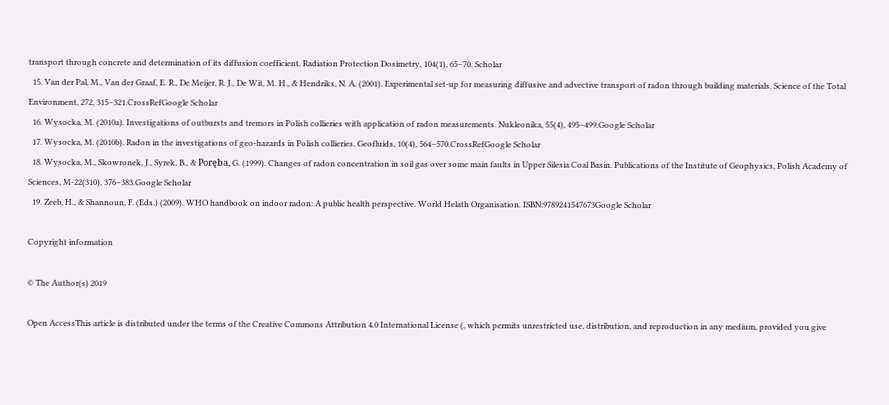transport through concrete and determination of its diffusion coefficient. Radiation Protection Dosimetry, 104(1), 65–70. Scholar
  15. Van der Pal, M., Van der Graaf, E. R., De Meijer, R. J., De Wit, M. H., & Hendriks, N. A. (2001). Experimental set-up for measuring diffusive and advective transport of radon through building materials. Science of the Total Environment, 272, 315–321.CrossRefGoogle Scholar
  16. Wysocka, M. (2010a). Investigations of outbursts and tremors in Polish collieries with application of radon measurements. Nukleonika, 55(4), 495–499.Google Scholar
  17. Wysocka, M. (2010b). Radon in the investigations of geo-hazards in Polish collieries. Geofluids, 10(4), 564–570.CrossRefGoogle Scholar
  18. Wysocka, M., Skowronek, J., Syrek, B., & Poręba, G. (1999). Changes of radon concentration in soil gas over some main faults in Upper Silesia Coal Basin. Publications of the Institute of Geophysics, Polish Academy of Sciences, M-22(310), 376–383.Google Scholar
  19. Zeeb, H., & Shannoun, F. (Eds.) (2009). WHO handbook on indoor radon: A public health perspective. World Helath Organisation. ISBN:9789241547673Google Scholar

Copyright information

© The Author(s) 2019

Open AccessThis article is distributed under the terms of the Creative Commons Attribution 4.0 International License (, which permits unrestricted use, distribution, and reproduction in any medium, provided you give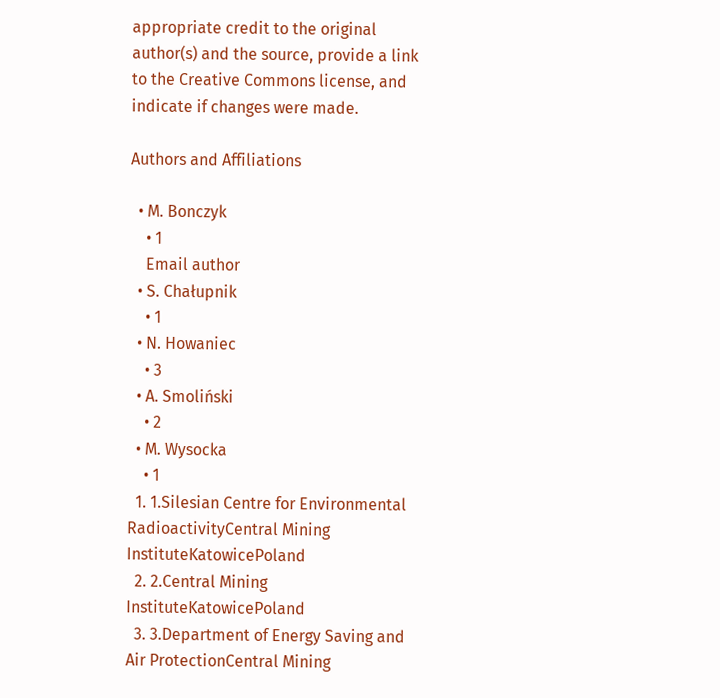appropriate credit to the original author(s) and the source, provide a link to the Creative Commons license, and indicate if changes were made.

Authors and Affiliations

  • M. Bonczyk
    • 1
    Email author
  • S. Chałupnik
    • 1
  • N. Howaniec
    • 3
  • A. Smoliński
    • 2
  • M. Wysocka
    • 1
  1. 1.Silesian Centre for Environmental RadioactivityCentral Mining InstituteKatowicePoland
  2. 2.Central Mining InstituteKatowicePoland
  3. 3.Department of Energy Saving and Air ProtectionCentral Mining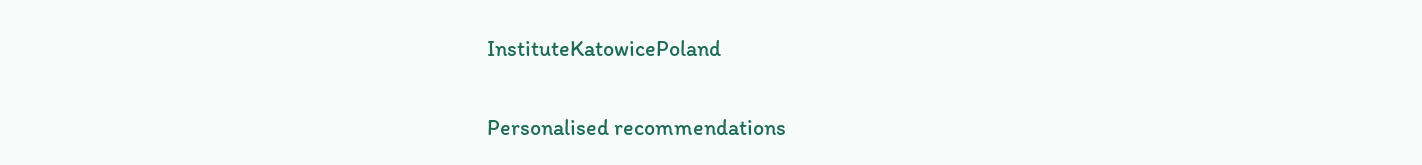InstituteKatowicePoland

Personalised recommendations